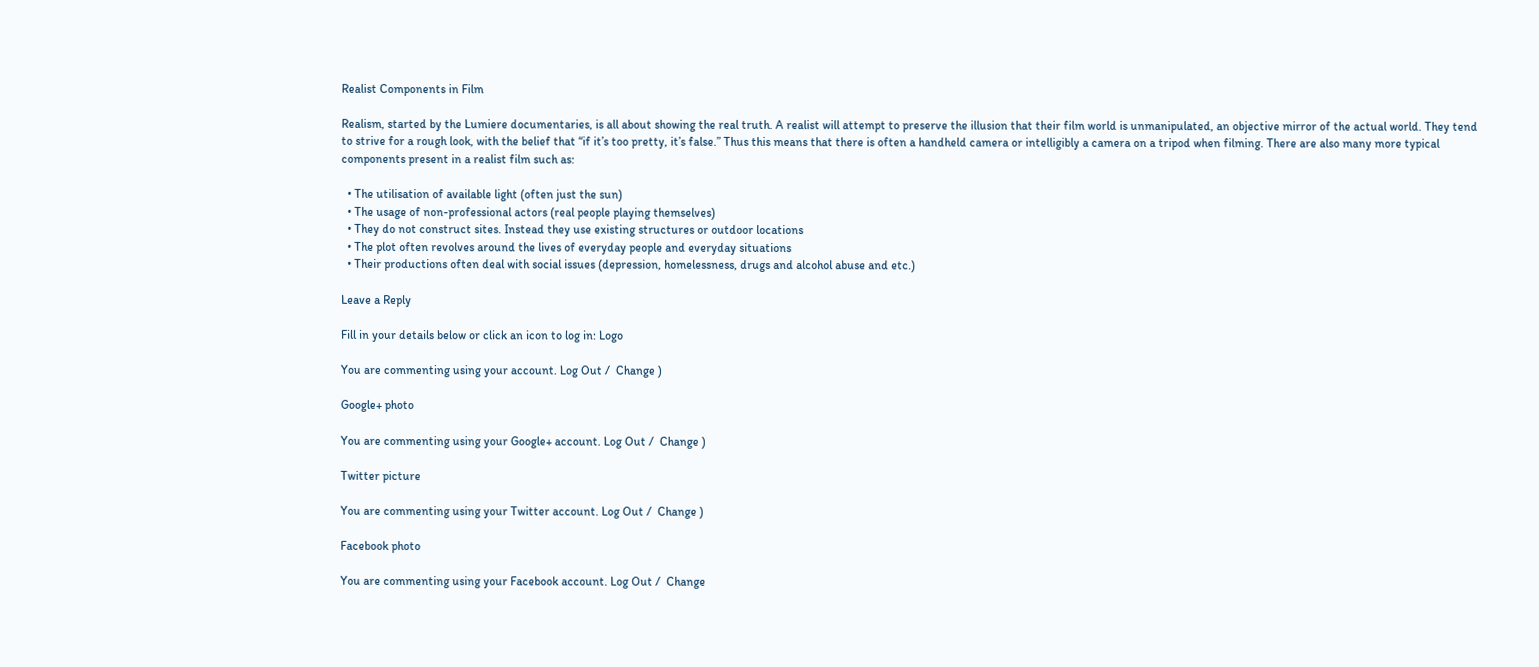Realist Components in Film

Realism, started by the Lumiere documentaries, is all about showing the real truth. A realist will attempt to preserve the illusion that their film world is unmanipulated, an objective mirror of the actual world. They tend to strive for a rough look, with the belief that “if it’s too pretty, it’s false.” Thus this means that there is often a handheld camera or intelligibly a camera on a tripod when filming. There are also many more typical components present in a realist film such as:

  • The utilisation of available light (often just the sun)
  • The usage of non-professional actors (real people playing themselves)
  • They do not construct sites. Instead they use existing structures or outdoor locations
  • The plot often revolves around the lives of everyday people and everyday situations
  • Their productions often deal with social issues (depression, homelessness, drugs and alcohol abuse and etc.)

Leave a Reply

Fill in your details below or click an icon to log in: Logo

You are commenting using your account. Log Out /  Change )

Google+ photo

You are commenting using your Google+ account. Log Out /  Change )

Twitter picture

You are commenting using your Twitter account. Log Out /  Change )

Facebook photo

You are commenting using your Facebook account. Log Out /  Change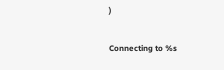)


Connecting to %s